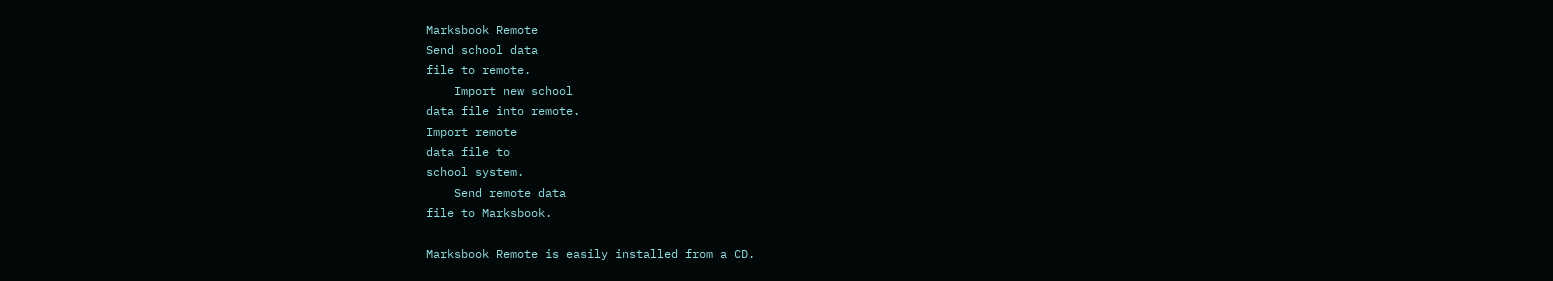Marksbook Remote
Send school data
file to remote.
    Import new school
data file into remote.
Import remote
data file to
school system.
    Send remote data
file to Marksbook.

Marksbook Remote is easily installed from a CD.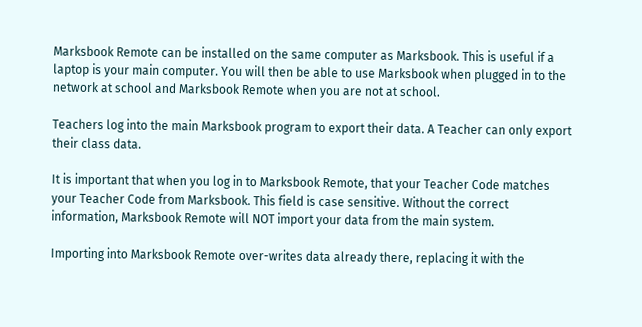Marksbook Remote can be installed on the same computer as Marksbook. This is useful if a laptop is your main computer. You will then be able to use Marksbook when plugged in to the network at school and Marksbook Remote when you are not at school.

Teachers log into the main Marksbook program to export their data. A Teacher can only export their class data.

It is important that when you log in to Marksbook Remote, that your Teacher Code matches your Teacher Code from Marksbook. This field is case sensitive. Without the correct information, Marksbook Remote will NOT import your data from the main system.

Importing into Marksbook Remote over-writes data already there, replacing it with the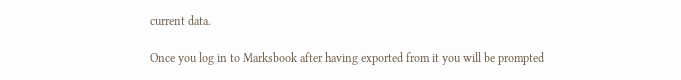current data.

Once you log in to Marksbook after having exported from it you will be prompted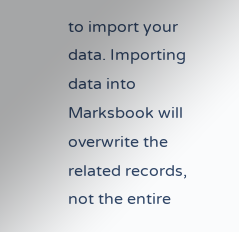to import your data. Importing data into Marksbook will overwrite the related records, not the entire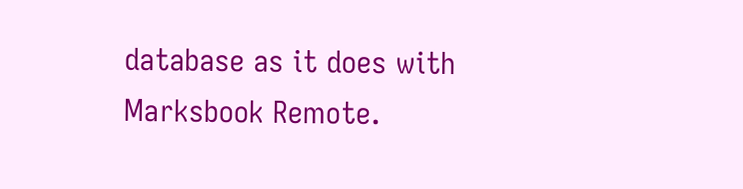database as it does with Marksbook Remote.